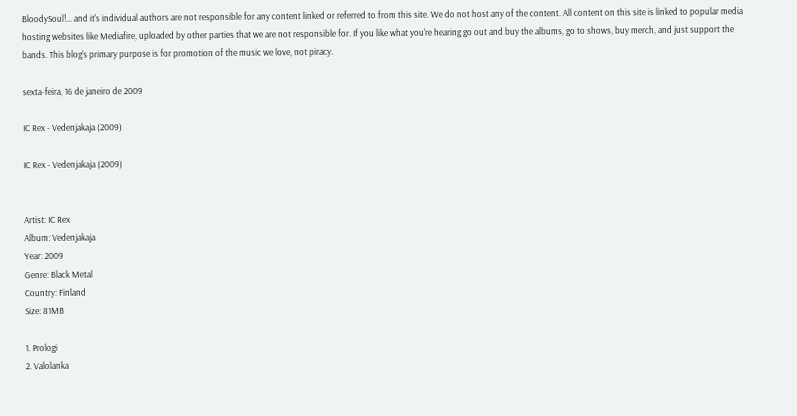BloodySoul!... and it's individual authors are not responsible for any content linked or referred to from this site. We do not host any of the content. All content on this site is linked to popular media hosting websites like Mediafire, uploaded by other parties that we are not responsible for. If you like what you're hearing go out and buy the albums, go to shows, buy merch, and just support the bands. This blog's primary purpose is for promotion of the music we love, not piracy.

sexta-feira, 16 de janeiro de 2009

IC Rex - Vedenjakaja (2009)

IC Rex - Vedenjakaja (2009)


Artist: IC Rex
Album: Vedenjakaja
Year: 2009
Genre: Black Metal
Country: Finland
Size: 81MB

1. Prologi
2. Valolanka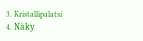3. Kristallipalatsi
4. Näky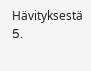Hävityksestä
5.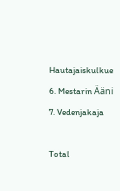Hautajaiskulkue
6. Mestarin Ääni
7. Vedenjakaja

Total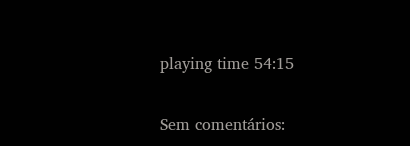playing time 54:15

Sem comentários: